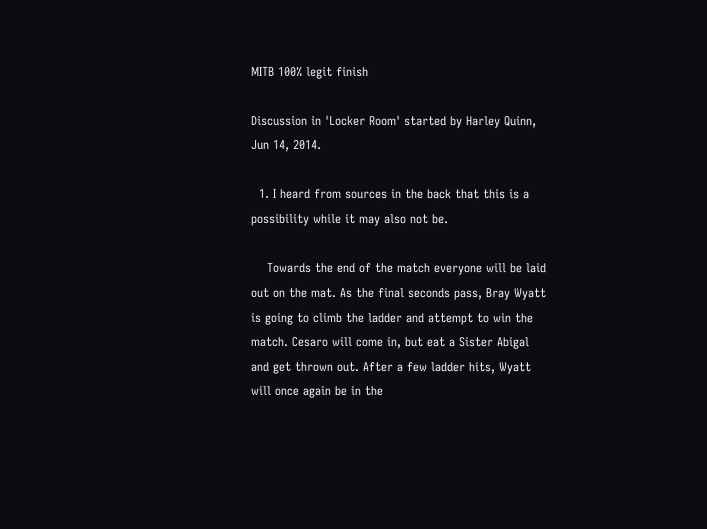MITB 100% legit finish

Discussion in 'Locker Room' started by Harley Quinn, Jun 14, 2014.

  1. I heard from sources in the back that this is a possibility while it may also not be.

    Towards the end of the match everyone will be laid out on the mat. As the final seconds pass, Bray Wyatt is going to climb the ladder and attempt to win the match. Cesaro will come in, but eat a Sister Abigal and get thrown out. After a few ladder hits, Wyatt will once again be in the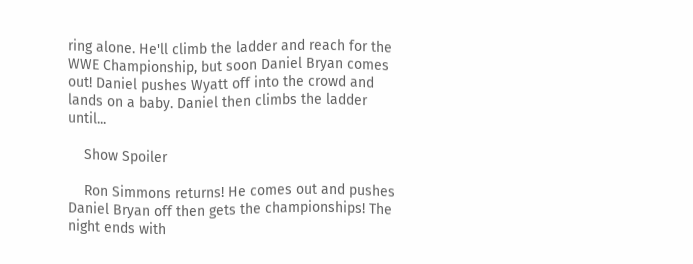ring alone. He'll climb the ladder and reach for the WWE Championship, but soon Daniel Bryan comes out! Daniel pushes Wyatt off into the crowd and lands on a baby. Daniel then climbs the ladder until...

    Show Spoiler

    Ron Simmons returns! He comes out and pushes Daniel Bryan off then gets the championships! The night ends with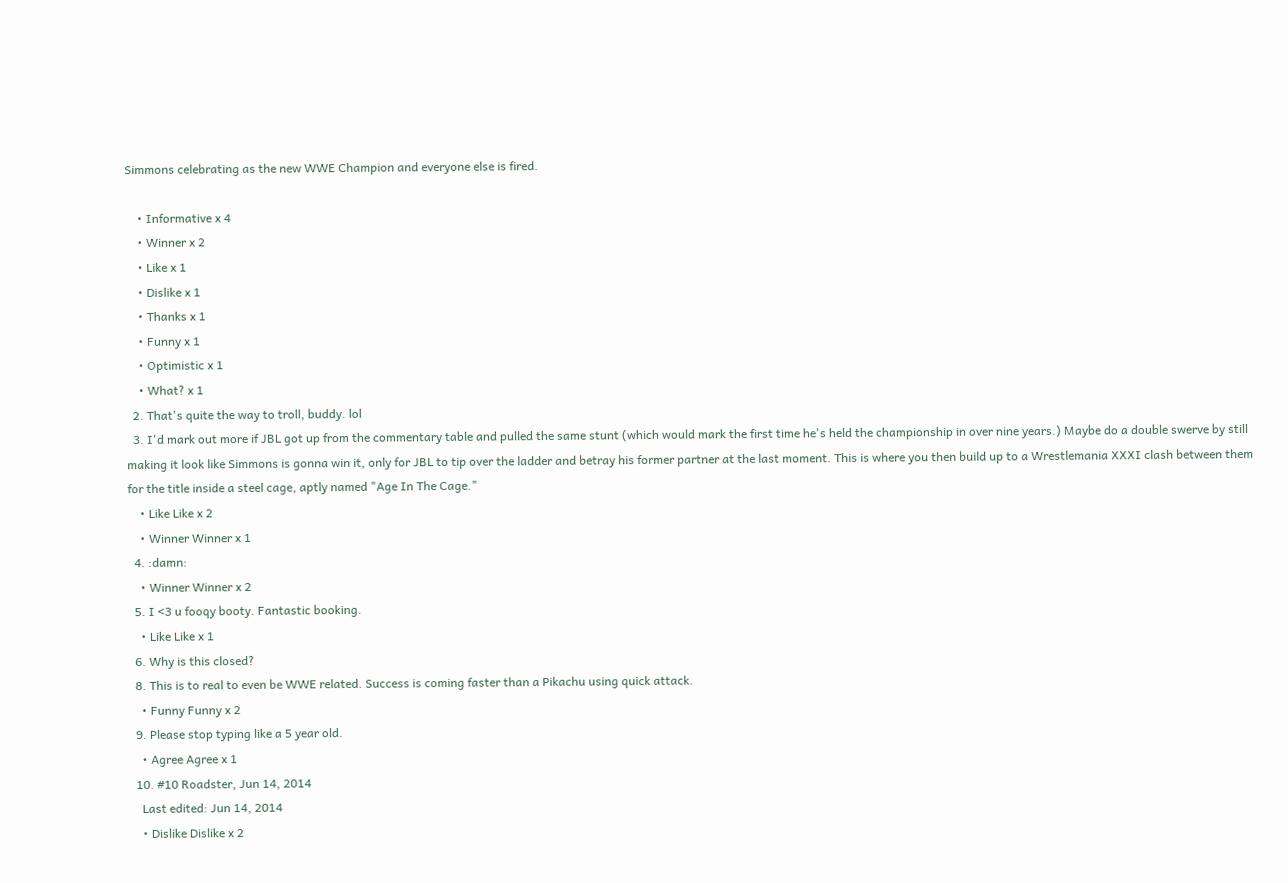Simmons celebrating as the new WWE Champion and everyone else is fired.

    • Informative x 4
    • Winner x 2
    • Like x 1
    • Dislike x 1
    • Thanks x 1
    • Funny x 1
    • Optimistic x 1
    • What? x 1
  2. That's quite the way to troll, buddy. lol
  3. I'd mark out more if JBL got up from the commentary table and pulled the same stunt (which would mark the first time he's held the championship in over nine years.) Maybe do a double swerve by still making it look like Simmons is gonna win it, only for JBL to tip over the ladder and betray his former partner at the last moment. This is where you then build up to a Wrestlemania XXXI clash between them for the title inside a steel cage, aptly named "Age In The Cage."
    • Like Like x 2
    • Winner Winner x 1
  4. :damn:
    • Winner Winner x 2
  5. I <3 u fooqy booty. Fantastic booking.
    • Like Like x 1
  6. Why is this closed?
  8. This is to real to even be WWE related. Success is coming faster than a Pikachu using quick attack.
    • Funny Funny x 2
  9. Please stop typing like a 5 year old.
    • Agree Agree x 1
  10. #10 Roadster, Jun 14, 2014
    Last edited: Jun 14, 2014
    • Dislike Dislike x 2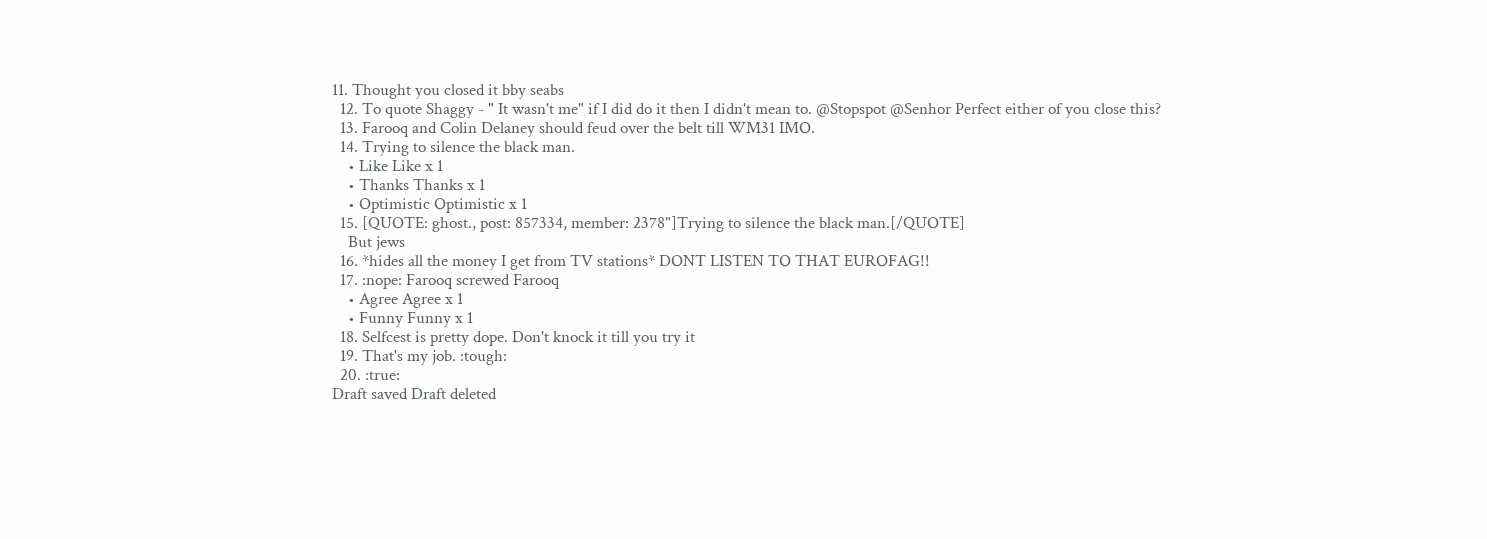11. Thought you closed it bby seabs
  12. To quote Shaggy - " It wasn't me" if I did do it then I didn't mean to. @Stopspot @Senhor Perfect either of you close this?
  13. Farooq and Colin Delaney should feud over the belt till WM31 IMO.
  14. Trying to silence the black man.
    • Like Like x 1
    • Thanks Thanks x 1
    • Optimistic Optimistic x 1
  15. [QUOTE: ghost., post: 857334, member: 2378"]Trying to silence the black man.[/QUOTE]
    But jews
  16. *hides all the money I get from TV stations* DONT LISTEN TO THAT EUROFAG!!
  17. :nope: Farooq screwed Farooq
    • Agree Agree x 1
    • Funny Funny x 1
  18. Selfcest is pretty dope. Don't knock it till you try it
  19. That's my job. :tough:
  20. :true:
Draft saved Draft deleted